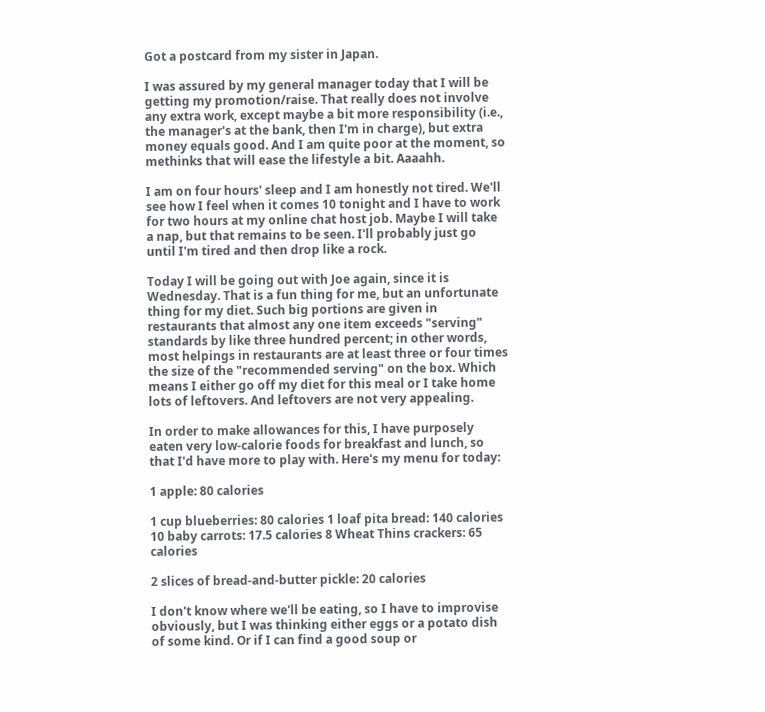Got a postcard from my sister in Japan.

I was assured by my general manager today that I will be getting my promotion/raise. That really does not involve any extra work, except maybe a bit more responsibility (i.e., the manager's at the bank, then I'm in charge), but extra money equals good. And I am quite poor at the moment, so methinks that will ease the lifestyle a bit. Aaaahh.

I am on four hours' sleep and I am honestly not tired. We'll see how I feel when it comes 10 tonight and I have to work for two hours at my online chat host job. Maybe I will take a nap, but that remains to be seen. I'll probably just go until I'm tired and then drop like a rock.

Today I will be going out with Joe again, since it is Wednesday. That is a fun thing for me, but an unfortunate thing for my diet. Such big portions are given in restaurants that almost any one item exceeds "serving" standards by like three hundred percent; in other words, most helpings in restaurants are at least three or four times the size of the "recommended serving" on the box. Which means I either go off my diet for this meal or I take home lots of leftovers. And leftovers are not very appealing.

In order to make allowances for this, I have purposely eaten very low-calorie foods for breakfast and lunch, so that I'd have more to play with. Here's my menu for today:

1 apple: 80 calories

1 cup blueberries: 80 calories 1 loaf pita bread: 140 calories 10 baby carrots: 17.5 calories 8 Wheat Thins crackers: 65 calories

2 slices of bread-and-butter pickle: 20 calories

I don't know where we'll be eating, so I have to improvise obviously, but I was thinking either eggs or a potato dish of some kind. Or if I can find a good soup or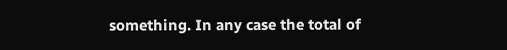something. In any case the total of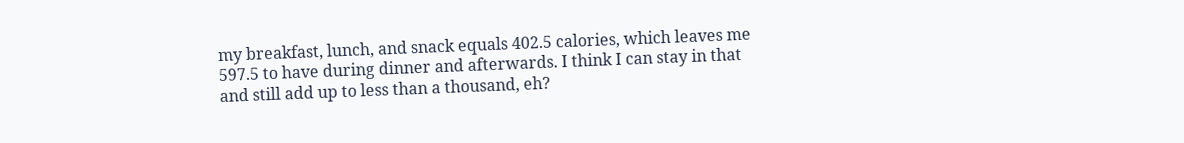my breakfast, lunch, and snack equals 402.5 calories, which leaves me 597.5 to have during dinner and afterwards. I think I can stay in that and still add up to less than a thousand, eh?